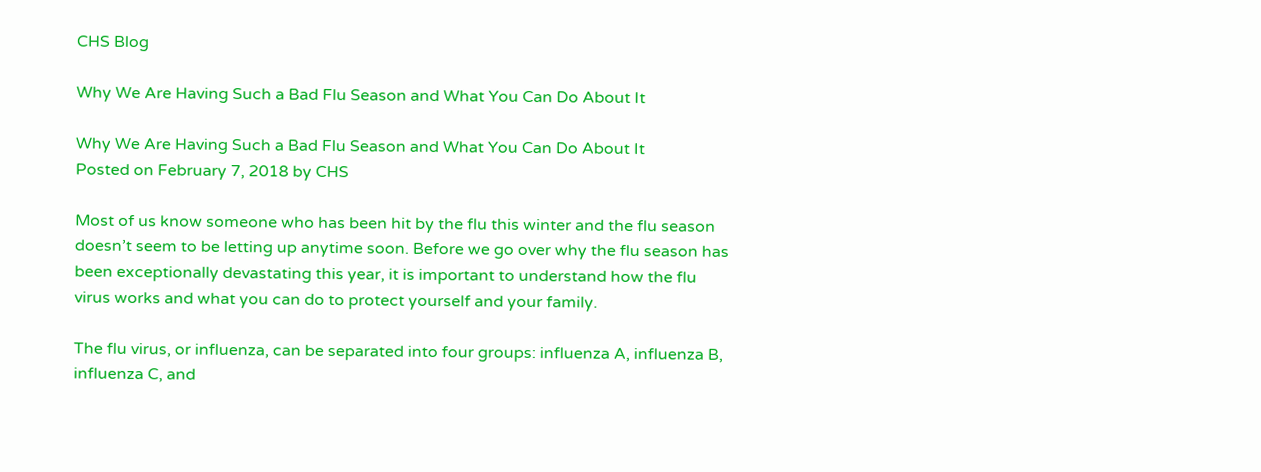CHS Blog

Why We Are Having Such a Bad Flu Season and What You Can Do About It

Why We Are Having Such a Bad Flu Season and What You Can Do About It
Posted on February 7, 2018 by CHS

Most of us know someone who has been hit by the flu this winter and the flu season doesn’t seem to be letting up anytime soon. Before we go over why the flu season has been exceptionally devastating this year, it is important to understand how the flu virus works and what you can do to protect yourself and your family.

The flu virus, or influenza, can be separated into four groups: influenza A, influenza B, influenza C, and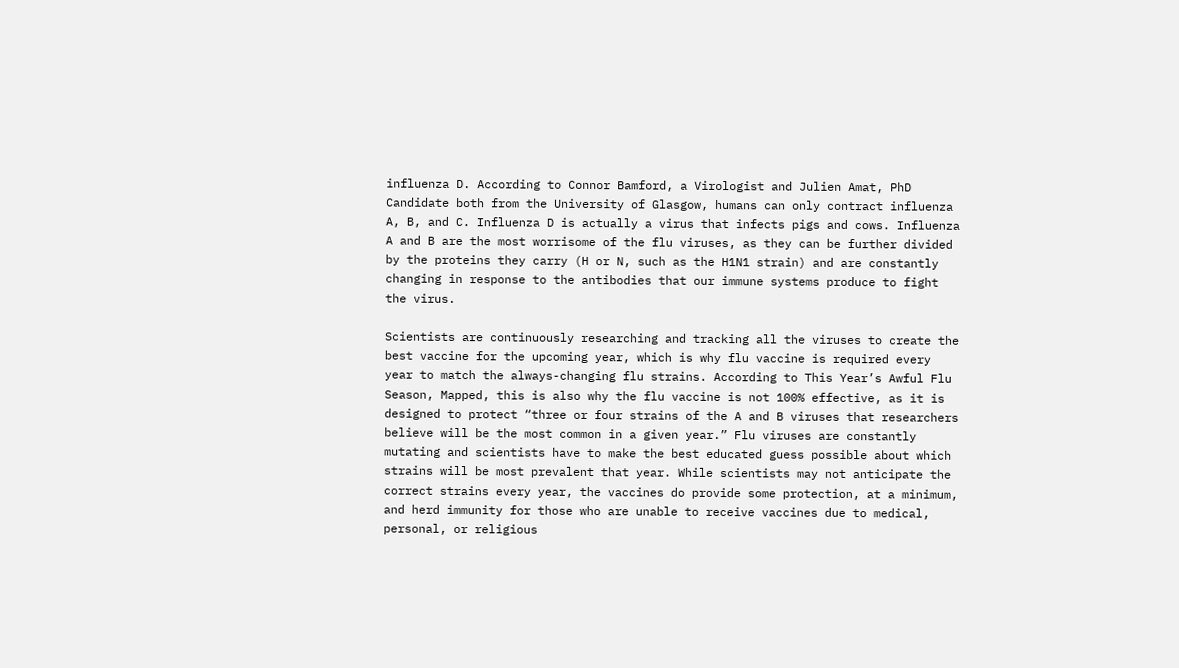influenza D. According to Connor Bamford, a Virologist and Julien Amat, PhD Candidate both from the University of Glasgow, humans can only contract influenza A, B, and C. Influenza D is actually a virus that infects pigs and cows. Influenza A and B are the most worrisome of the flu viruses, as they can be further divided by the proteins they carry (H or N, such as the H1N1 strain) and are constantly changing in response to the antibodies that our immune systems produce to fight the virus.

Scientists are continuously researching and tracking all the viruses to create the best vaccine for the upcoming year, which is why flu vaccine is required every year to match the always-changing flu strains. According to This Year’s Awful Flu Season, Mapped, this is also why the flu vaccine is not 100% effective, as it is designed to protect “three or four strains of the A and B viruses that researchers believe will be the most common in a given year.” Flu viruses are constantly mutating and scientists have to make the best educated guess possible about which strains will be most prevalent that year. While scientists may not anticipate the correct strains every year, the vaccines do provide some protection, at a minimum, and herd immunity for those who are unable to receive vaccines due to medical, personal, or religious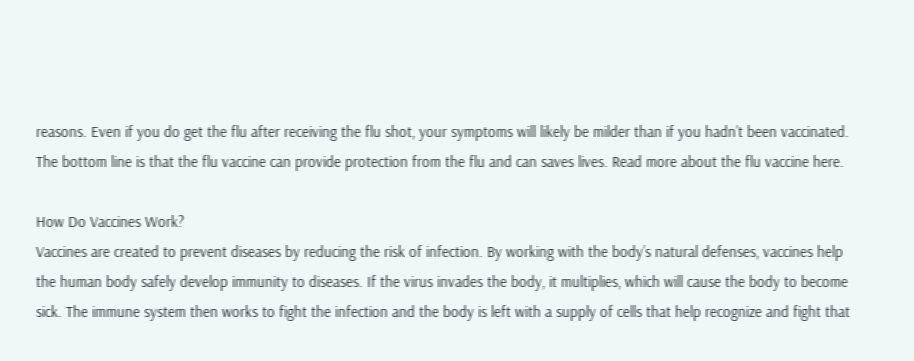reasons. Even if you do get the flu after receiving the flu shot, your symptoms will likely be milder than if you hadn’t been vaccinated. The bottom line is that the flu vaccine can provide protection from the flu and can saves lives. Read more about the flu vaccine here.

How Do Vaccines Work?
Vaccines are created to prevent diseases by reducing the risk of infection. By working with the body’s natural defenses, vaccines help the human body safely develop immunity to diseases. If the virus invades the body, it multiplies, which will cause the body to become sick. The immune system then works to fight the infection and the body is left with a supply of cells that help recognize and fight that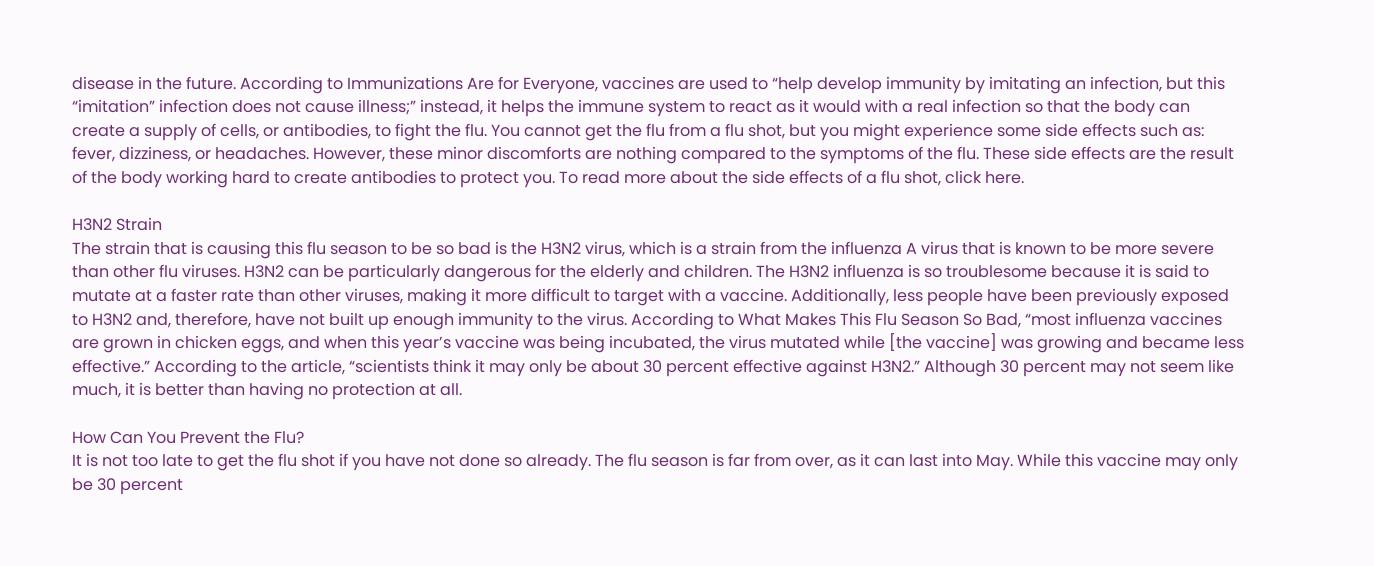disease in the future. According to Immunizations Are for Everyone, vaccines are used to “help develop immunity by imitating an infection, but this “imitation” infection does not cause illness;” instead, it helps the immune system to react as it would with a real infection so that the body can create a supply of cells, or antibodies, to fight the flu. You cannot get the flu from a flu shot, but you might experience some side effects such as: fever, dizziness, or headaches. However, these minor discomforts are nothing compared to the symptoms of the flu. These side effects are the result of the body working hard to create antibodies to protect you. To read more about the side effects of a flu shot, click here.

H3N2 Strain
The strain that is causing this flu season to be so bad is the H3N2 virus, which is a strain from the influenza A virus that is known to be more severe than other flu viruses. H3N2 can be particularly dangerous for the elderly and children. The H3N2 influenza is so troublesome because it is said to mutate at a faster rate than other viruses, making it more difficult to target with a vaccine. Additionally, less people have been previously exposed to H3N2 and, therefore, have not built up enough immunity to the virus. According to What Makes This Flu Season So Bad, “most influenza vaccines are grown in chicken eggs, and when this year’s vaccine was being incubated, the virus mutated while [the vaccine] was growing and became less effective.” According to the article, “scientists think it may only be about 30 percent effective against H3N2.” Although 30 percent may not seem like much, it is better than having no protection at all.

How Can You Prevent the Flu?
It is not too late to get the flu shot if you have not done so already. The flu season is far from over, as it can last into May. While this vaccine may only be 30 percent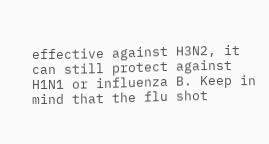effective against H3N2, it can still protect against H1N1 or influenza B. Keep in mind that the flu shot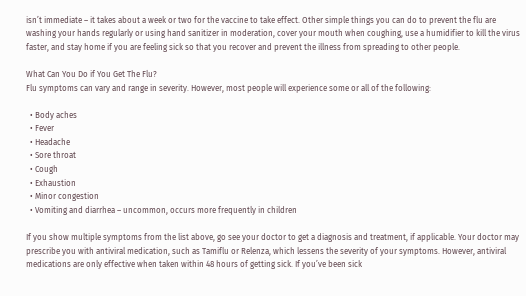isn’t immediate – it takes about a week or two for the vaccine to take effect. Other simple things you can do to prevent the flu are washing your hands regularly or using hand sanitizer in moderation, cover your mouth when coughing, use a humidifier to kill the virus faster, and stay home if you are feeling sick so that you recover and prevent the illness from spreading to other people.

What Can You Do if You Get The Flu?
Flu symptoms can vary and range in severity. However, most people will experience some or all of the following:

  • Body aches
  • Fever
  • Headache
  • Sore throat
  • Cough
  • Exhaustion
  • Minor congestion
  • Vomiting and diarrhea – uncommon, occurs more frequently in children

If you show multiple symptoms from the list above, go see your doctor to get a diagnosis and treatment, if applicable. Your doctor may prescribe you with antiviral medication, such as Tamiflu or Relenza, which lessens the severity of your symptoms. However, antiviral medications are only effective when taken within 48 hours of getting sick. If you’ve been sick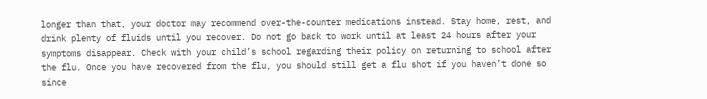longer than that, your doctor may recommend over-the-counter medications instead. Stay home, rest, and drink plenty of fluids until you recover. Do not go back to work until at least 24 hours after your symptoms disappear. Check with your child’s school regarding their policy on returning to school after the flu. Once you have recovered from the flu, you should still get a flu shot if you haven’t done so since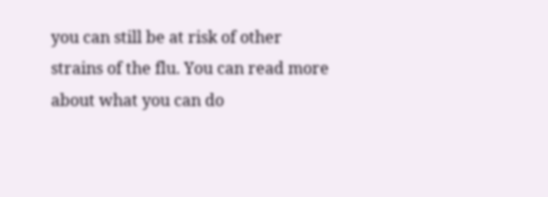you can still be at risk of other strains of the flu. You can read more about what you can do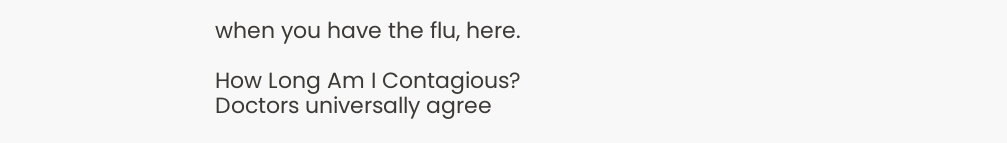when you have the flu, here.

How Long Am I Contagious?
Doctors universally agree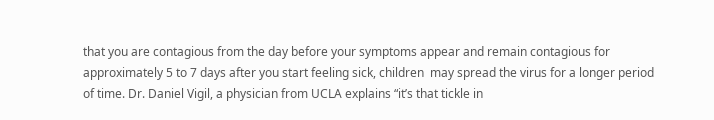that you are contagious from the day before your symptoms appear and remain contagious for approximately 5 to 7 days after you start feeling sick, children  may spread the virus for a longer period of time. Dr. Daniel Vigil, a physician from UCLA explains “it’s that tickle in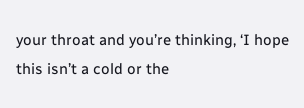your throat and you’re thinking, ‘I hope this isn’t a cold or the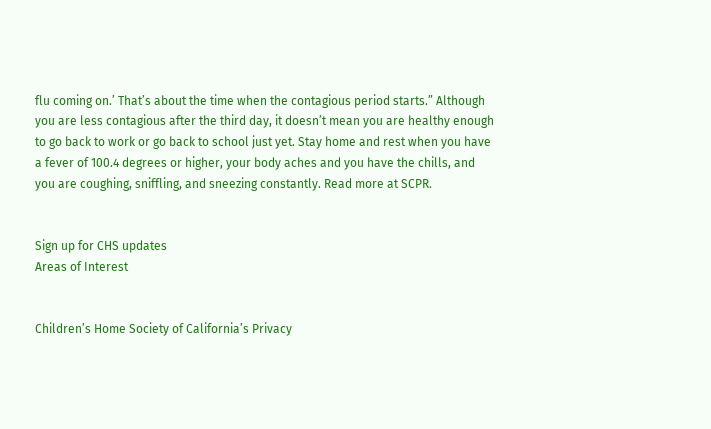flu coming on.’ That’s about the time when the contagious period starts.” Although you are less contagious after the third day, it doesn’t mean you are healthy enough to go back to work or go back to school just yet. Stay home and rest when you have a fever of 100.4 degrees or higher, your body aches and you have the chills, and you are coughing, sniffling, and sneezing constantly. Read more at SCPR.


Sign up for CHS updates
Areas of Interest


Children’s Home Society of California’s Privacy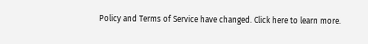Policy and Terms of Service have changed. Click here to learn more.